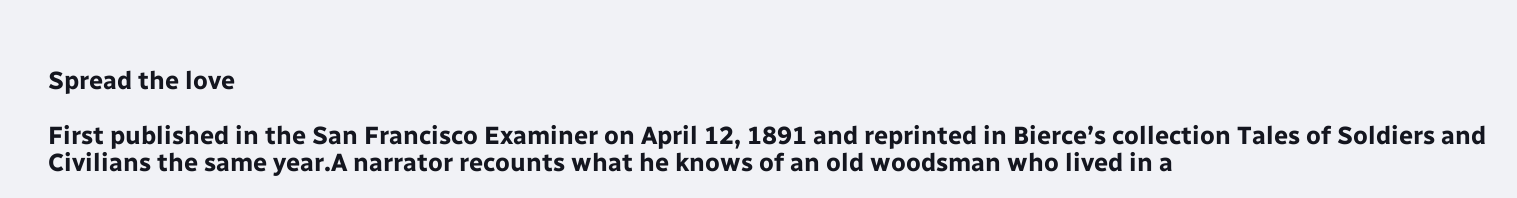Spread the love

First published in the San Francisco Examiner on April 12, 1891 and reprinted in Bierce’s collection Tales of Soldiers and Civilians the same year.A narrator recounts what he knows of an old woodsman who lived in a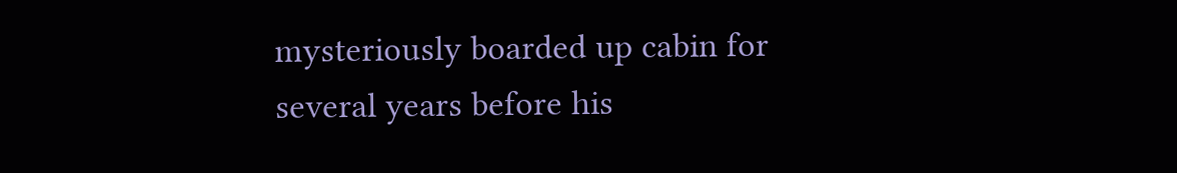mysteriously boarded up cabin for several years before his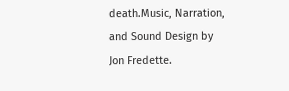death.Music, Narration, and Sound Design by Jon Fredette.